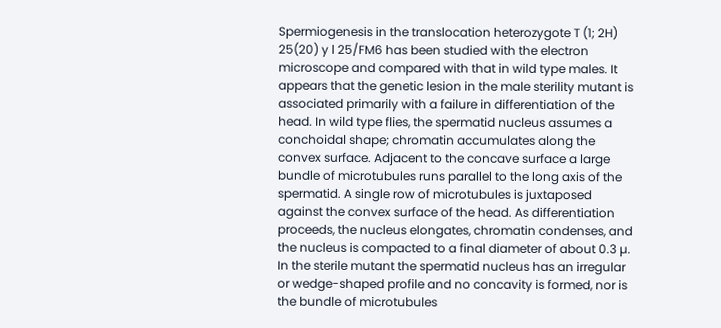Spermiogenesis in the translocation heterozygote T (1; 2H) 25(20) y l 25/FM6 has been studied with the electron microscope and compared with that in wild type males. It appears that the genetic lesion in the male sterility mutant is associated primarily with a failure in differentiation of the head. In wild type flies, the spermatid nucleus assumes a conchoidal shape; chromatin accumulates along the convex surface. Adjacent to the concave surface a large bundle of microtubules runs parallel to the long axis of the spermatid. A single row of microtubules is juxtaposed against the convex surface of the head. As differentiation proceeds, the nucleus elongates, chromatin condenses, and the nucleus is compacted to a final diameter of about 0.3 µ. In the sterile mutant the spermatid nucleus has an irregular or wedge-shaped profile and no concavity is formed, nor is the bundle of microtubules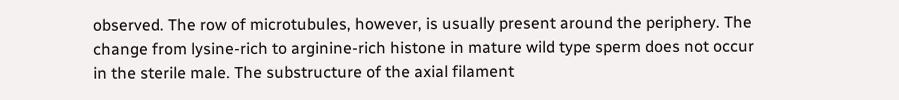observed. The row of microtubules, however, is usually present around the periphery. The change from lysine-rich to arginine-rich histone in mature wild type sperm does not occur in the sterile male. The substructure of the axial filament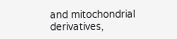and mitochondrial derivatives,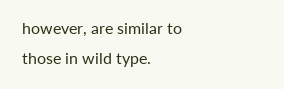however, are similar to those in wild type.